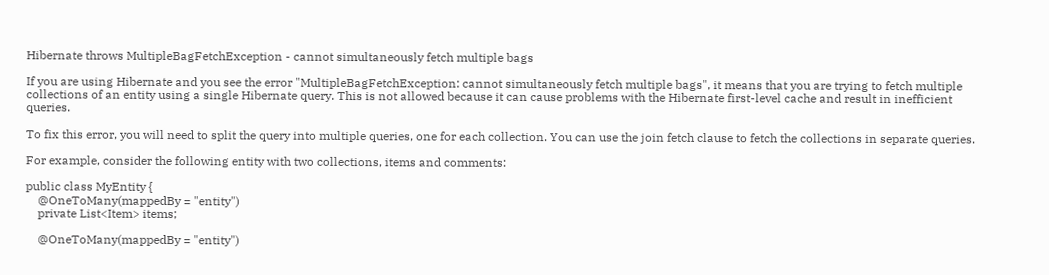Hibernate throws MultipleBagFetchException - cannot simultaneously fetch multiple bags

If you are using Hibernate and you see the error "MultipleBagFetchException: cannot simultaneously fetch multiple bags", it means that you are trying to fetch multiple collections of an entity using a single Hibernate query. This is not allowed because it can cause problems with the Hibernate first-level cache and result in inefficient queries.

To fix this error, you will need to split the query into multiple queries, one for each collection. You can use the join fetch clause to fetch the collections in separate queries.

For example, consider the following entity with two collections, items and comments:

public class MyEntity {
    @OneToMany(mappedBy = "entity")
    private List<Item> items;

    @OneToMany(mappedBy = "entity")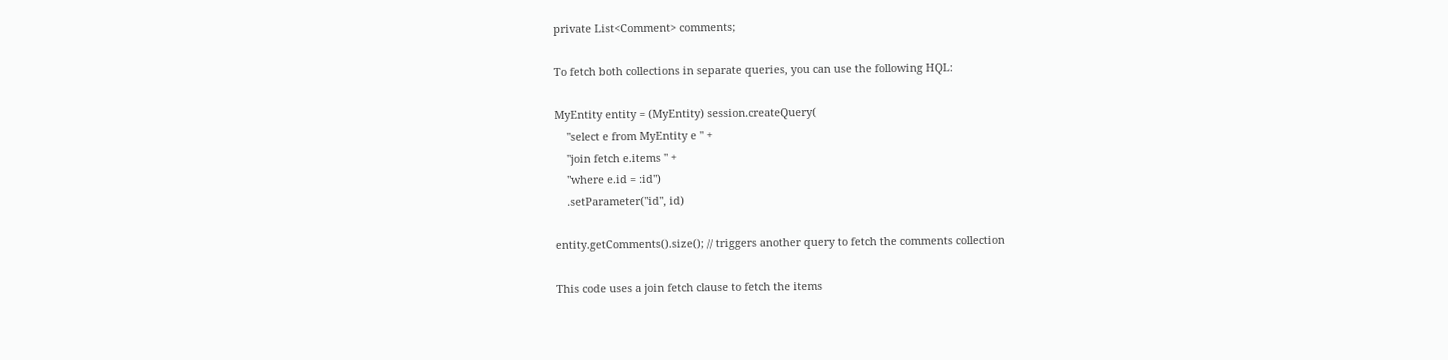private List<Comment> comments;

To fetch both collections in separate queries, you can use the following HQL:

MyEntity entity = (MyEntity) session.createQuery(
    "select e from MyEntity e " +
    "join fetch e.items " +
    "where e.id = :id")
    .setParameter("id", id)

entity.getComments().size(); // triggers another query to fetch the comments collection

This code uses a join fetch clause to fetch the items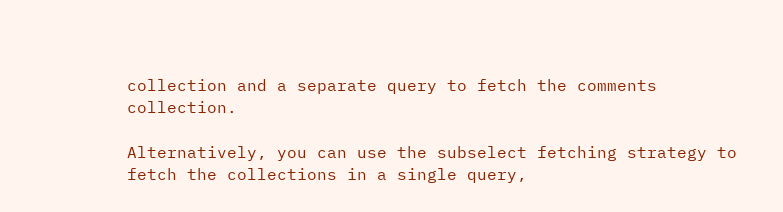collection and a separate query to fetch the comments collection.

Alternatively, you can use the subselect fetching strategy to fetch the collections in a single query,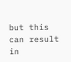but this can result in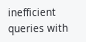inefficient queries with